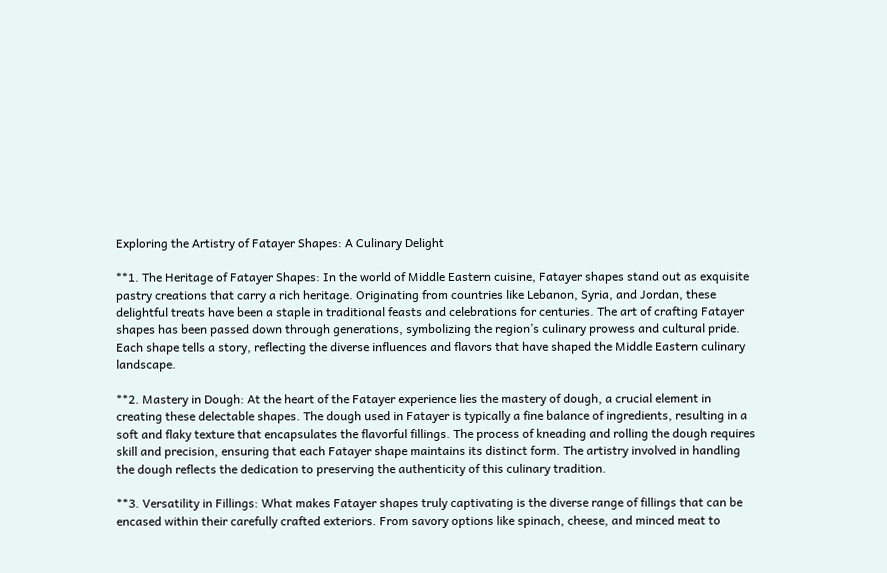Exploring the Artistry of Fatayer Shapes: A Culinary Delight

**1. The Heritage of Fatayer Shapes: In the world of Middle Eastern cuisine, Fatayer shapes stand out as exquisite pastry creations that carry a rich heritage. Originating from countries like Lebanon, Syria, and Jordan, these delightful treats have been a staple in traditional feasts and celebrations for centuries. The art of crafting Fatayer shapes has been passed down through generations, symbolizing the region’s culinary prowess and cultural pride. Each shape tells a story, reflecting the diverse influences and flavors that have shaped the Middle Eastern culinary landscape.

**2. Mastery in Dough: At the heart of the Fatayer experience lies the mastery of dough, a crucial element in creating these delectable shapes. The dough used in Fatayer is typically a fine balance of ingredients, resulting in a soft and flaky texture that encapsulates the flavorful fillings. The process of kneading and rolling the dough requires skill and precision, ensuring that each Fatayer shape maintains its distinct form. The artistry involved in handling the dough reflects the dedication to preserving the authenticity of this culinary tradition.

**3. Versatility in Fillings: What makes Fatayer shapes truly captivating is the diverse range of fillings that can be encased within their carefully crafted exteriors. From savory options like spinach, cheese, and minced meat to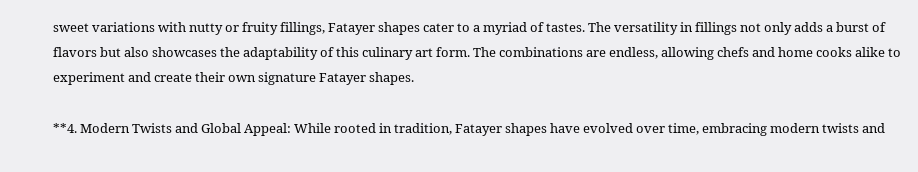sweet variations with nutty or fruity fillings, Fatayer shapes cater to a myriad of tastes. The versatility in fillings not only adds a burst of flavors but also showcases the adaptability of this culinary art form. The combinations are endless, allowing chefs and home cooks alike to experiment and create their own signature Fatayer shapes.

**4. Modern Twists and Global Appeal: While rooted in tradition, Fatayer shapes have evolved over time, embracing modern twists and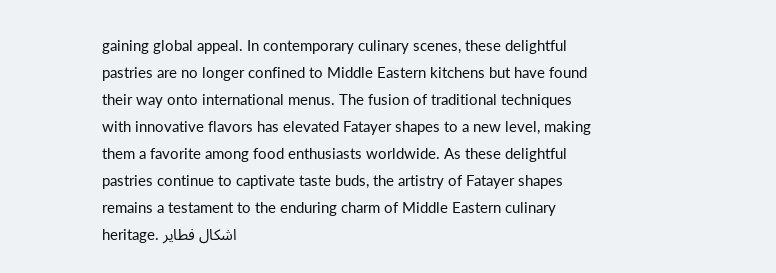gaining global appeal. In contemporary culinary scenes, these delightful pastries are no longer confined to Middle Eastern kitchens but have found their way onto international menus. The fusion of traditional techniques with innovative flavors has elevated Fatayer shapes to a new level, making them a favorite among food enthusiasts worldwide. As these delightful pastries continue to captivate taste buds, the artistry of Fatayer shapes remains a testament to the enduring charm of Middle Eastern culinary heritage. اشكال فطاير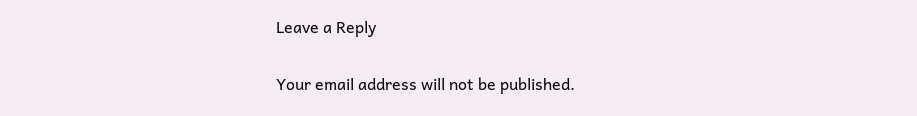Leave a Reply

Your email address will not be published.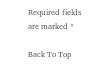Required fields are marked *

Back To Top